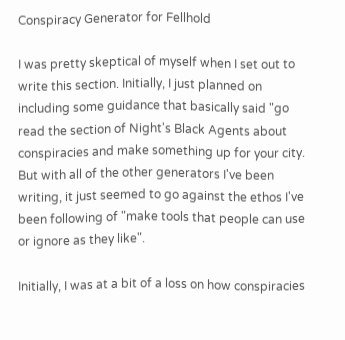Conspiracy Generator for Fellhold

I was pretty skeptical of myself when I set out to write this section. Initially, I just planned on including some guidance that basically said "go read the section of Night's Black Agents about conspiracies and make something up for your city. But with all of the other generators I've been writing, it just seemed to go against the ethos I've been following of "make tools that people can use or ignore as they like".

Initially, I was at a bit of a loss on how conspiracies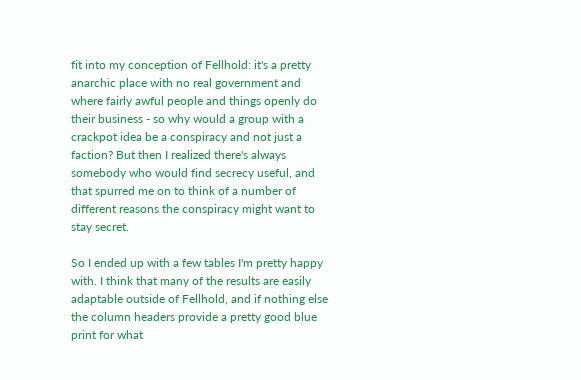fit into my conception of Fellhold: it's a pretty anarchic place with no real government and where fairly awful people and things openly do their business - so why would a group with a crackpot idea be a conspiracy and not just a faction? But then I realized there's always somebody who would find secrecy useful, and that spurred me on to think of a number of different reasons the conspiracy might want to stay secret.

So I ended up with a few tables I'm pretty happy with. I think that many of the results are easily adaptable outside of Fellhold, and if nothing else the column headers provide a pretty good blue print for what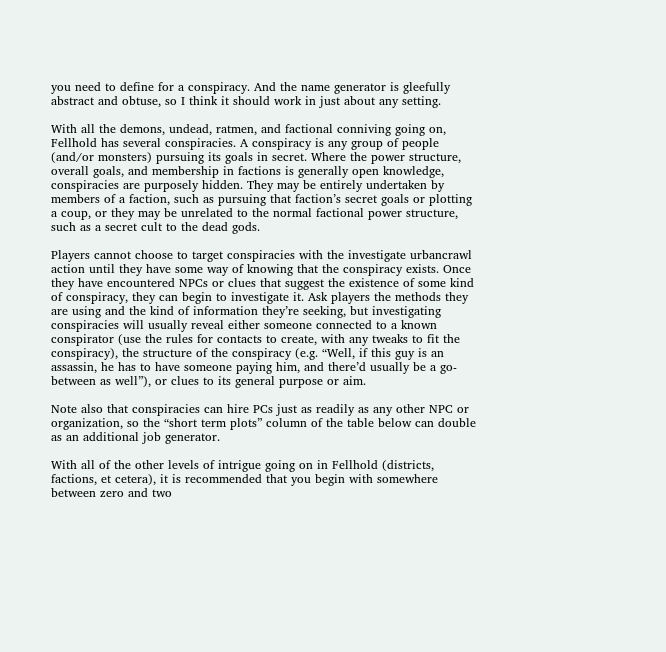you need to define for a conspiracy. And the name generator is gleefully abstract and obtuse, so I think it should work in just about any setting.

With all the demons, undead, ratmen, and factional conniving going on, Fellhold has several conspiracies. A conspiracy is any group of people (and/or monsters) pursuing its goals in secret. Where the power structure, overall goals, and membership in factions is generally open knowledge, conspiracies are purposely hidden. They may be entirely undertaken by members of a faction, such as pursuing that faction’s secret goals or plotting a coup, or they may be unrelated to the normal factional power structure, such as a secret cult to the dead gods.

Players cannot choose to target conspiracies with the investigate urbancrawl action until they have some way of knowing that the conspiracy exists. Once they have encountered NPCs or clues that suggest the existence of some kind of conspiracy, they can begin to investigate it. Ask players the methods they are using and the kind of information they’re seeking, but investigating conspiracies will usually reveal either someone connected to a known conspirator (use the rules for contacts to create, with any tweaks to fit the conspiracy), the structure of the conspiracy (e.g. “Well, if this guy is an assassin, he has to have someone paying him, and there’d usually be a go-between as well”), or clues to its general purpose or aim.

Note also that conspiracies can hire PCs just as readily as any other NPC or organization, so the “short term plots” column of the table below can double as an additional job generator.

With all of the other levels of intrigue going on in Fellhold (districts, factions, et cetera), it is recommended that you begin with somewhere between zero and two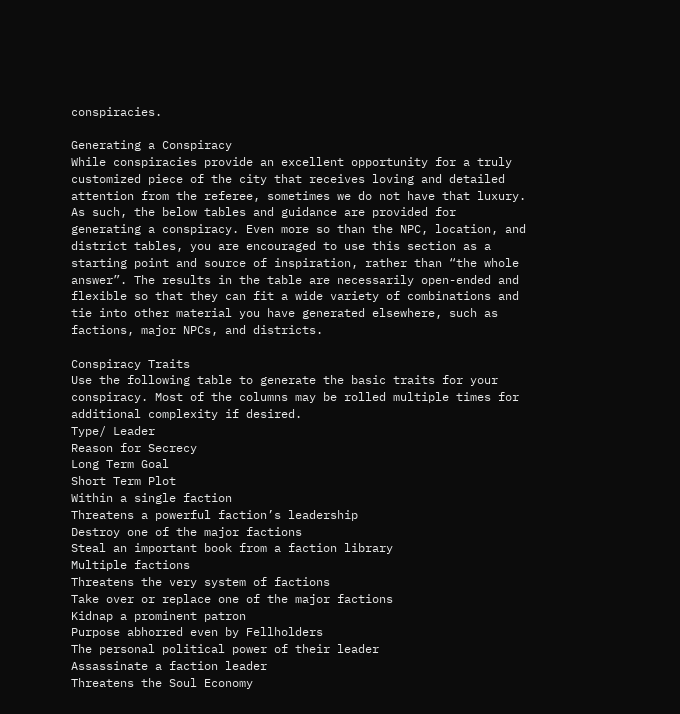conspiracies.

Generating a Conspiracy
While conspiracies provide an excellent opportunity for a truly customized piece of the city that receives loving and detailed attention from the referee, sometimes we do not have that luxury. As such, the below tables and guidance are provided for generating a conspiracy. Even more so than the NPC, location, and district tables, you are encouraged to use this section as a starting point and source of inspiration, rather than “the whole answer”. The results in the table are necessarily open-ended and flexible so that they can fit a wide variety of combinations and tie into other material you have generated elsewhere, such as factions, major NPCs, and districts.

Conspiracy Traits
Use the following table to generate the basic traits for your conspiracy. Most of the columns may be rolled multiple times for additional complexity if desired.
Type/ Leader
Reason for Secrecy
Long Term Goal
Short Term Plot
Within a single faction
Threatens a powerful faction’s leadership
Destroy one of the major factions
Steal an important book from a faction library
Multiple factions
Threatens the very system of factions
Take over or replace one of the major factions
Kidnap a prominent patron
Purpose abhorred even by Fellholders
The personal political power of their leader
Assassinate a faction leader
Threatens the Soul Economy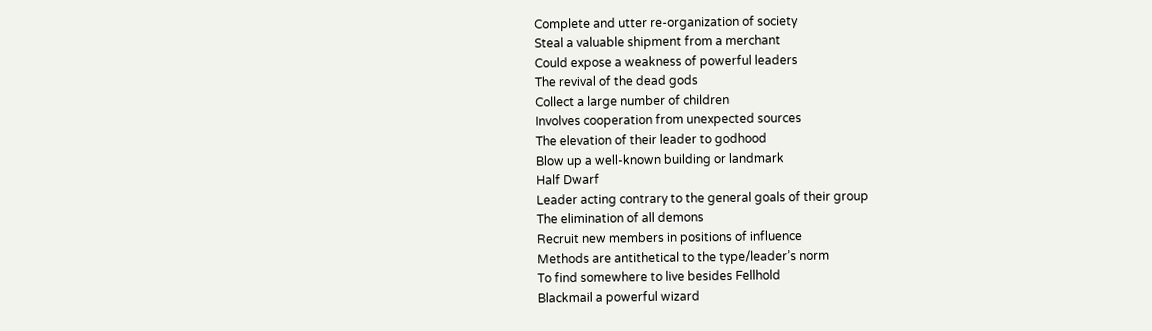Complete and utter re-organization of society
Steal a valuable shipment from a merchant
Could expose a weakness of powerful leaders
The revival of the dead gods
Collect a large number of children
Involves cooperation from unexpected sources
The elevation of their leader to godhood
Blow up a well-known building or landmark
Half Dwarf
Leader acting contrary to the general goals of their group
The elimination of all demons
Recruit new members in positions of influence
Methods are antithetical to the type/leader’s norm
To find somewhere to live besides Fellhold
Blackmail a powerful wizard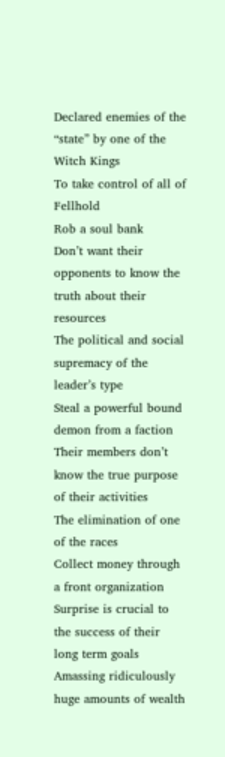Declared enemies of the “state” by one of the Witch Kings
To take control of all of Fellhold
Rob a soul bank
Don’t want their opponents to know the truth about their resources
The political and social supremacy of the leader’s type
Steal a powerful bound demon from a faction
Their members don’t know the true purpose of their activities
The elimination of one of the races
Collect money through a front organization
Surprise is crucial to the success of their long term goals
Amassing ridiculously huge amounts of wealth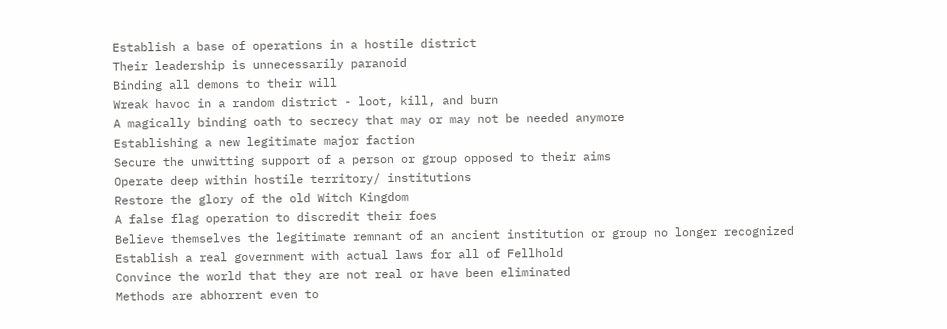Establish a base of operations in a hostile district
Their leadership is unnecessarily paranoid
Binding all demons to their will
Wreak havoc in a random district - loot, kill, and burn
A magically binding oath to secrecy that may or may not be needed anymore
Establishing a new legitimate major faction
Secure the unwitting support of a person or group opposed to their aims
Operate deep within hostile territory/ institutions
Restore the glory of the old Witch Kingdom
A false flag operation to discredit their foes
Believe themselves the legitimate remnant of an ancient institution or group no longer recognized
Establish a real government with actual laws for all of Fellhold
Convince the world that they are not real or have been eliminated
Methods are abhorrent even to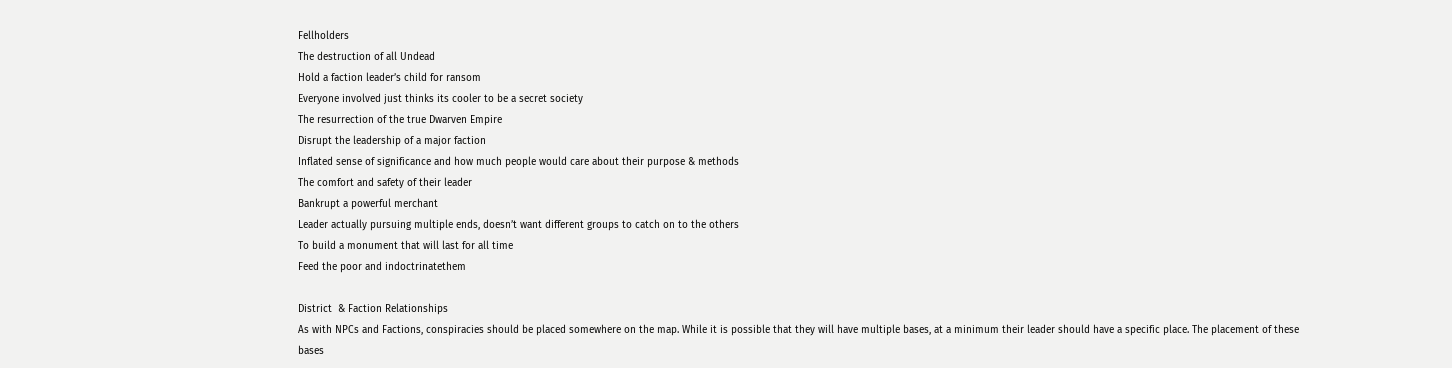Fellholders
The destruction of all Undead
Hold a faction leader’s child for ransom
Everyone involved just thinks its cooler to be a secret society
The resurrection of the true Dwarven Empire
Disrupt the leadership of a major faction
Inflated sense of significance and how much people would care about their purpose & methods
The comfort and safety of their leader
Bankrupt a powerful merchant
Leader actually pursuing multiple ends, doesn’t want different groups to catch on to the others
To build a monument that will last for all time
Feed the poor and indoctrinatethem

District  & Faction Relationships
As with NPCs and Factions, conspiracies should be placed somewhere on the map. While it is possible that they will have multiple bases, at a minimum their leader should have a specific place. The placement of these bases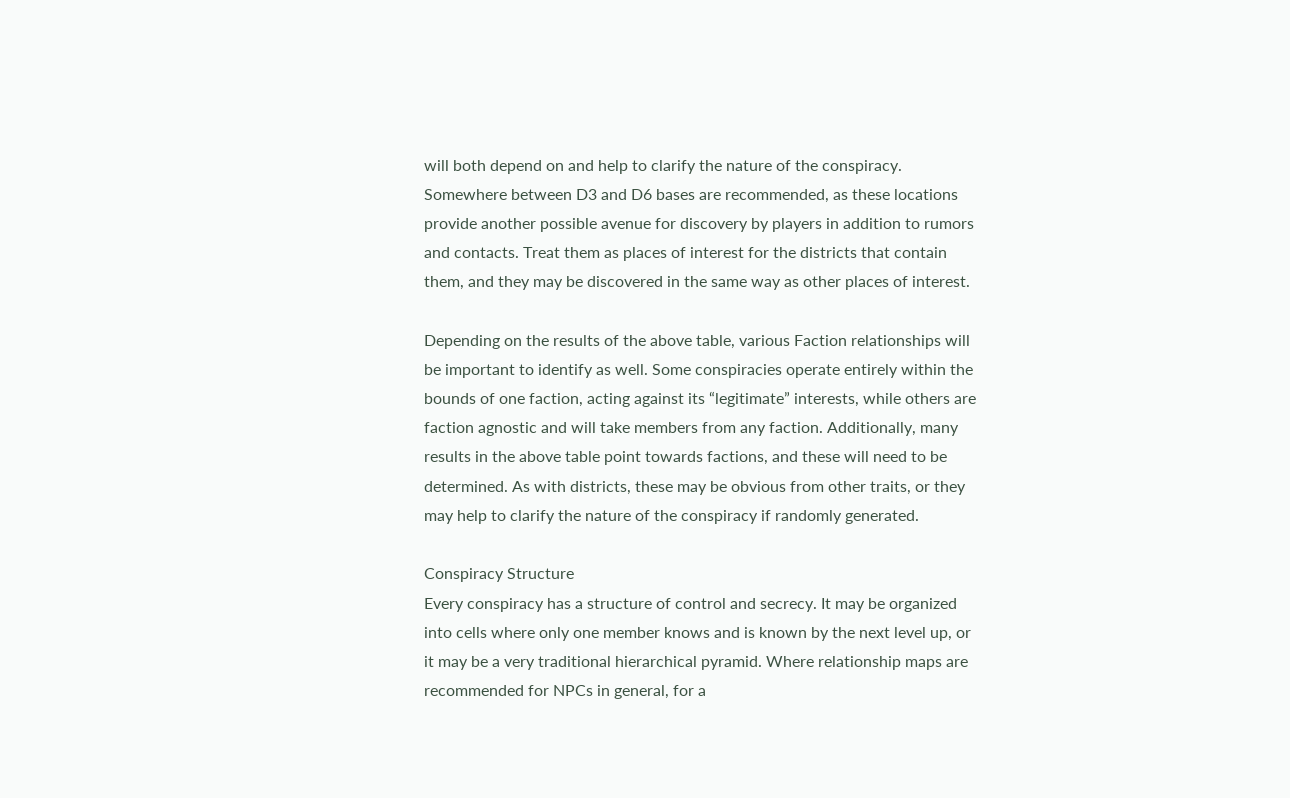will both depend on and help to clarify the nature of the conspiracy. Somewhere between D3 and D6 bases are recommended, as these locations provide another possible avenue for discovery by players in addition to rumors and contacts. Treat them as places of interest for the districts that contain them, and they may be discovered in the same way as other places of interest.

Depending on the results of the above table, various Faction relationships will be important to identify as well. Some conspiracies operate entirely within the bounds of one faction, acting against its “legitimate” interests, while others are faction agnostic and will take members from any faction. Additionally, many results in the above table point towards factions, and these will need to be determined. As with districts, these may be obvious from other traits, or they may help to clarify the nature of the conspiracy if randomly generated.

Conspiracy Structure
Every conspiracy has a structure of control and secrecy. It may be organized into cells where only one member knows and is known by the next level up, or it may be a very traditional hierarchical pyramid. Where relationship maps are recommended for NPCs in general, for a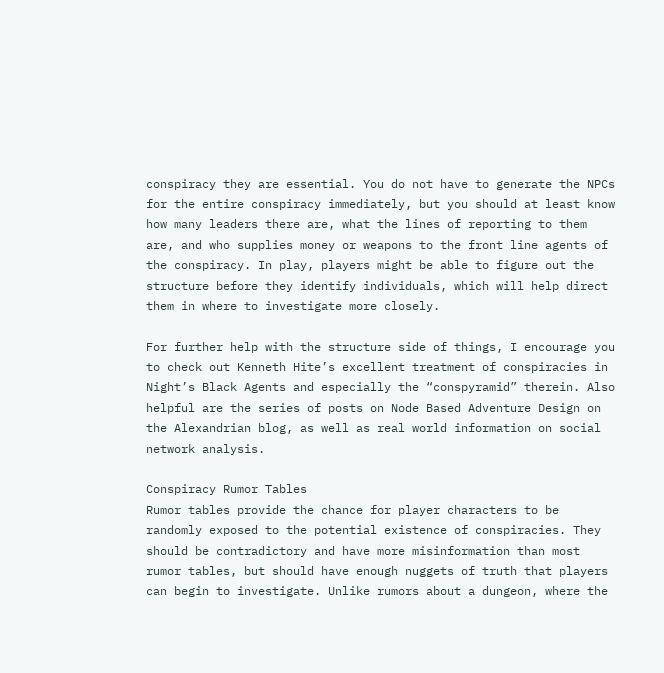conspiracy they are essential. You do not have to generate the NPCs for the entire conspiracy immediately, but you should at least know how many leaders there are, what the lines of reporting to them are, and who supplies money or weapons to the front line agents of the conspiracy. In play, players might be able to figure out the structure before they identify individuals, which will help direct them in where to investigate more closely.

For further help with the structure side of things, I encourage you to check out Kenneth Hite’s excellent treatment of conspiracies in Night’s Black Agents and especially the “conspyramid” therein. Also helpful are the series of posts on Node Based Adventure Design on the Alexandrian blog, as well as real world information on social network analysis.

Conspiracy Rumor Tables
Rumor tables provide the chance for player characters to be randomly exposed to the potential existence of conspiracies. They should be contradictory and have more misinformation than most rumor tables, but should have enough nuggets of truth that players can begin to investigate. Unlike rumors about a dungeon, where the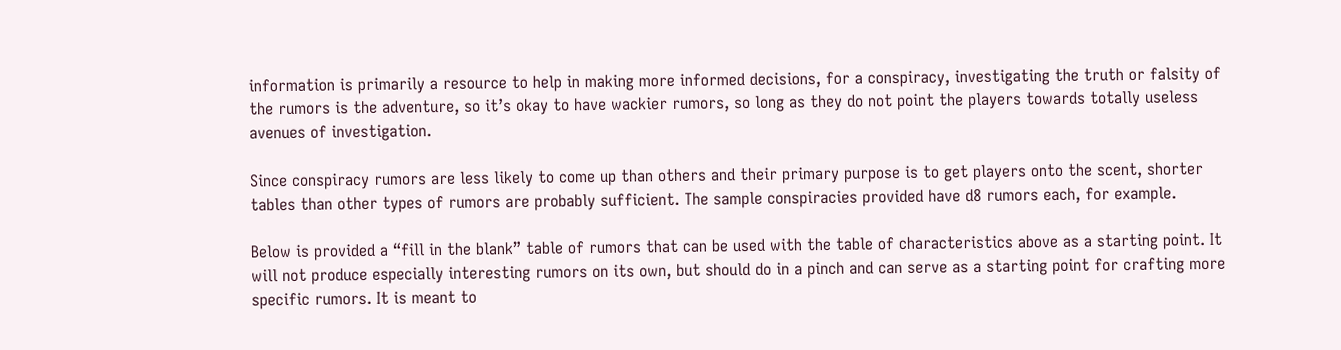information is primarily a resource to help in making more informed decisions, for a conspiracy, investigating the truth or falsity of the rumors is the adventure, so it’s okay to have wackier rumors, so long as they do not point the players towards totally useless avenues of investigation.

Since conspiracy rumors are less likely to come up than others and their primary purpose is to get players onto the scent, shorter tables than other types of rumors are probably sufficient. The sample conspiracies provided have d8 rumors each, for example.

Below is provided a “fill in the blank” table of rumors that can be used with the table of characteristics above as a starting point. It will not produce especially interesting rumors on its own, but should do in a pinch and can serve as a starting point for crafting more specific rumors. It is meant to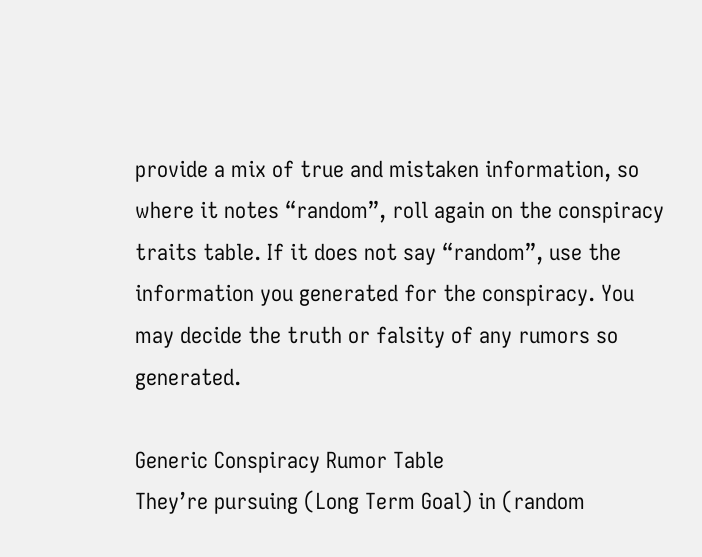provide a mix of true and mistaken information, so where it notes “random”, roll again on the conspiracy traits table. If it does not say “random”, use the information you generated for the conspiracy. You may decide the truth or falsity of any rumors so generated.

Generic Conspiracy Rumor Table
They’re pursuing (Long Term Goal) in (random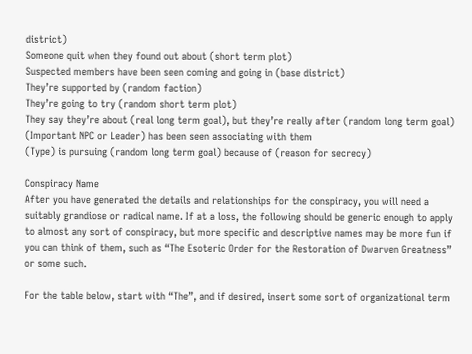district)
Someone quit when they found out about (short term plot)
Suspected members have been seen coming and going in (base district)
They’re supported by (random faction)
They’re going to try (random short term plot)
They say they’re about (real long term goal), but they’re really after (random long term goal)
(Important NPC or Leader) has been seen associating with them
(Type) is pursuing (random long term goal) because of (reason for secrecy)

Conspiracy Name
After you have generated the details and relationships for the conspiracy, you will need a suitably grandiose or radical name. If at a loss, the following should be generic enough to apply to almost any sort of conspiracy, but more specific and descriptive names may be more fun if you can think of them, such as “The Esoteric Order for the Restoration of Dwarven Greatness” or some such.

For the table below, start with “The”, and if desired, insert some sort of organizational term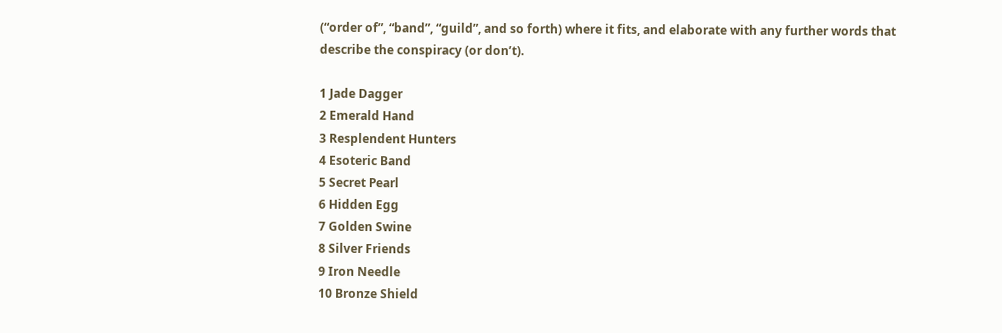(“order of”, “band”, “guild”, and so forth) where it fits, and elaborate with any further words that describe the conspiracy (or don’t).

1 Jade Dagger
2 Emerald Hand
3 Resplendent Hunters
4 Esoteric Band
5 Secret Pearl
6 Hidden Egg
7 Golden Swine
8 Silver Friends
9 Iron Needle
10 Bronze Shield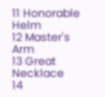11 Honorable Helm
12 Master's Arm
13 Great Necklace
14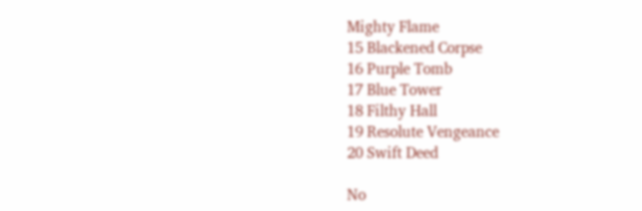Mighty Flame
15 Blackened Corpse
16 Purple Tomb
17 Blue Tower
18 Filthy Hall
19 Resolute Vengeance
20 Swift Deed

No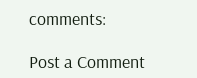comments:

Post a Comment